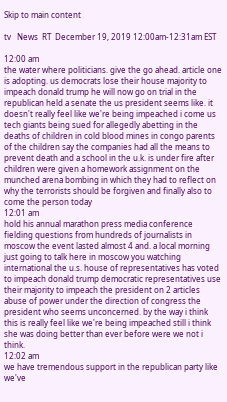Skip to main content

tv   News  RT  December 19, 2019 12:00am-12:31am EST

12:00 am
the water where politicians. give the go ahead. article one is adopting. us democrats lose their house majority to impeach donald trump he will now go on trial in the republican held a senate the us president seems like. it doesn't really feel like we're being impeached i come us tech giants being sued for allegedly abetting in the deaths of children in cold blood mines in congo parents of the children say the companies had all the means to prevent death and a school in the u.k. is under fire after children were given a homework assignment on the munched arena bombing in which they had to reflect on why the terrorists should be forgiven and finally also to come the person today
12:01 am
hold his annual marathon press media conference fielding questions from hundreds of journalists in moscow the event lasted almost 4 and. a local morning just going to talk here in moscow you watching international the u.s. house of representatives has voted to impeach donald trump democratic representatives use their majority to impeach the president on 2 articles abuse of power under the direction of congress the president who seems unconcerned. by the way i think this is really feel like we're being impeached still i think she was doing better than ever before were we not i think.
12:02 am
we have tremendous support in the republican party like we've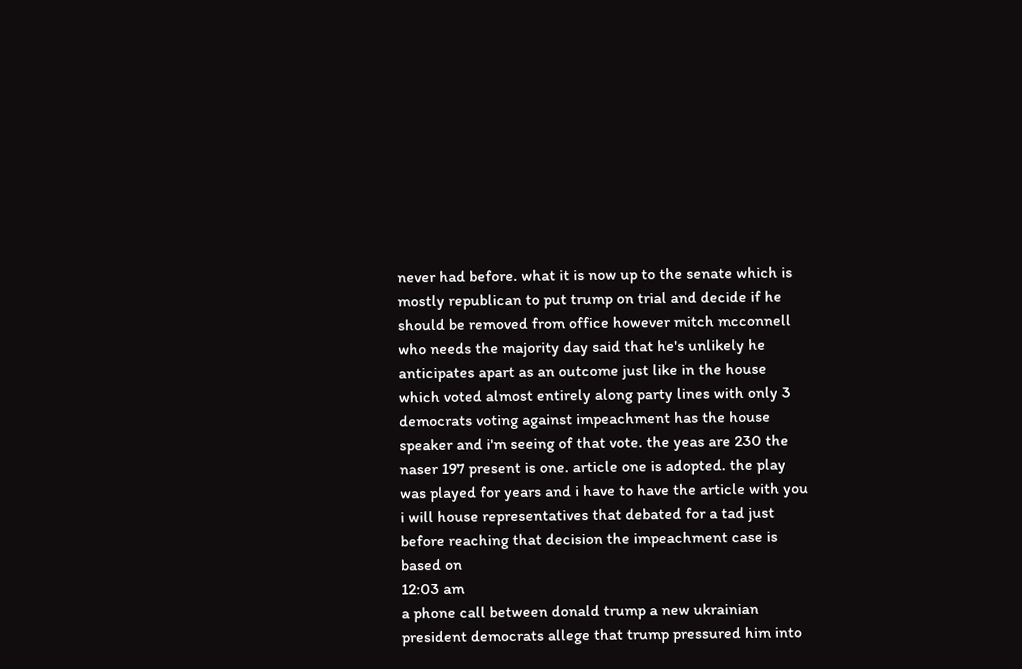never had before. what it is now up to the senate which is mostly republican to put trump on trial and decide if he should be removed from office however mitch mcconnell who needs the majority day said that he's unlikely he anticipates apart as an outcome just like in the house which voted almost entirely along party lines with only 3 democrats voting against impeachment has the house speaker and i'm seeing of that vote. the yeas are 230 the naser 197 present is one. article one is adopted. the play was played for years and i have to have the article with you i will house representatives that debated for a tad just before reaching that decision the impeachment case is based on
12:03 am
a phone call between donald trump a new ukrainian president democrats allege that trump pressured him into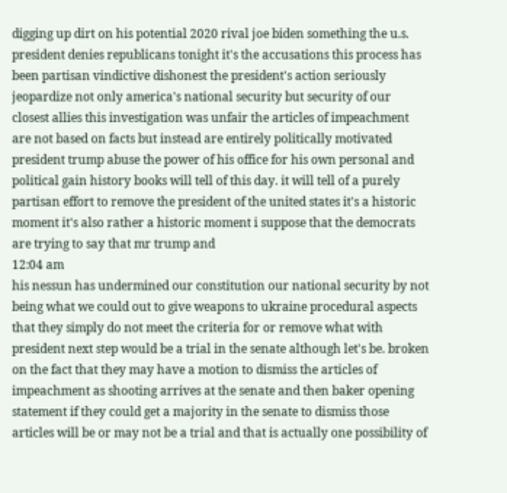digging up dirt on his potential 2020 rival joe biden something the u.s. president denies republicans tonight it's the accusations this process has been partisan vindictive dishonest the president's action seriously jeopardize not only america's national security but security of our closest allies this investigation was unfair the articles of impeachment are not based on facts but instead are entirely politically motivated president trump abuse the power of his office for his own personal and political gain history books will tell of this day. it will tell of a purely partisan effort to remove the president of the united states it's a historic moment it's also rather a historic moment i suppose that the democrats are trying to say that mr trump and
12:04 am
his nessun has undermined our constitution our national security by not being what we could out to give weapons to ukraine procedural aspects that they simply do not meet the criteria for or remove what with president next step would be a trial in the senate although let's be. broken on the fact that they may have a motion to dismiss the articles of impeachment as shooting arrives at the senate and then baker opening statement if they could get a majority in the senate to dismiss those articles will be or may not be a trial and that is actually one possibility of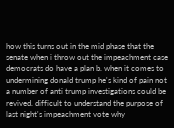how this turns out in the mid phase that the senate when i throw out the impeachment case democrats do have a plan b. when it comes to undermining donald trump he's kind of pain not a number of anti trump investigations could be revived. difficult to understand the purpose of last night's impeachment vote why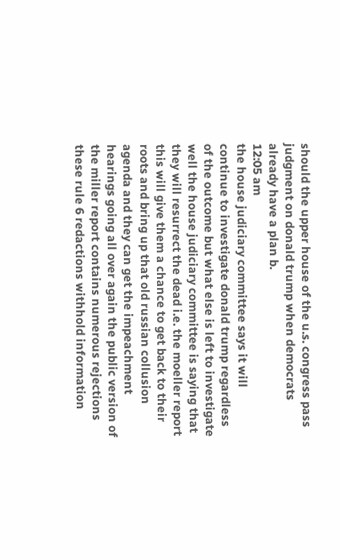should the upper house of the u.s. congress pass judgment on donald trump when democrats already have a plan b.
12:05 am
the house judiciary committee says it will continue to investigate donald trump regardless of the outcome but what else is left to investigate well the house judiciary committee is saying that they will resurrect the dead i.e. the moeller report this will give them a chance to get back to their roots and bring up that old russian collusion agenda and they can get the impeachment hearings going all over again the public version of the miller report contains numerous rejections these rule 6 redactions withhold information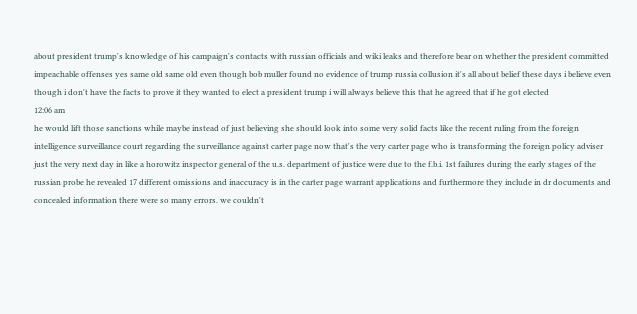about president trump's knowledge of his campaign's contacts with russian officials and wiki leaks and therefore bear on whether the president committed impeachable offenses yes same old same old even though bob muller found no evidence of trump russia collusion it's all about belief these days i believe even though i don't have the facts to prove it they wanted to elect a president trump i will always believe this that he agreed that if he got elected
12:06 am
he would lift those sanctions while maybe instead of just believing she should look into some very solid facts like the recent ruling from the foreign intelligence surveillance court regarding the surveillance against carter page now that's the very carter page who is transforming the foreign policy adviser just the very next day in like a horowitz inspector general of the u.s. department of justice were due to the f.b.i. 1st failures during the early stages of the russian probe he revealed 17 different omissions and inaccuracy is in the carter page warrant applications and furthermore they include in dr documents and concealed information there were so many errors. we couldn't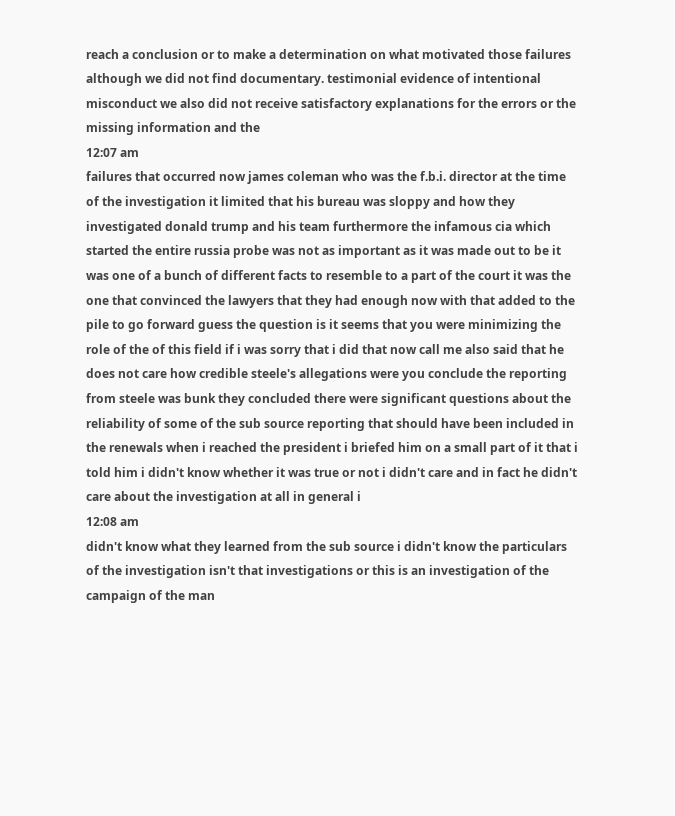reach a conclusion or to make a determination on what motivated those failures although we did not find documentary. testimonial evidence of intentional misconduct we also did not receive satisfactory explanations for the errors or the missing information and the
12:07 am
failures that occurred now james coleman who was the f.b.i. director at the time of the investigation it limited that his bureau was sloppy and how they investigated donald trump and his team furthermore the infamous cia which started the entire russia probe was not as important as it was made out to be it was one of a bunch of different facts to resemble to a part of the court it was the one that convinced the lawyers that they had enough now with that added to the pile to go forward guess the question is it seems that you were minimizing the role of the of this field if i was sorry that i did that now call me also said that he does not care how credible steele's allegations were you conclude the reporting from steele was bunk they concluded there were significant questions about the reliability of some of the sub source reporting that should have been included in the renewals when i reached the president i briefed him on a small part of it that i told him i didn't know whether it was true or not i didn't care and in fact he didn't care about the investigation at all in general i
12:08 am
didn't know what they learned from the sub source i didn't know the particulars of the investigation isn't that investigations or this is an investigation of the campaign of the man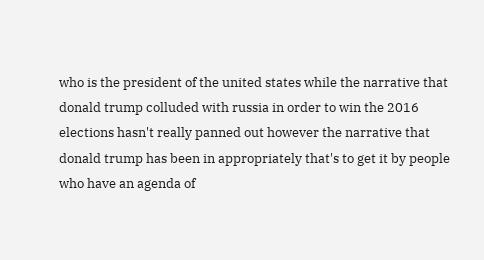who is the president of the united states while the narrative that donald trump colluded with russia in order to win the 2016 elections hasn't really panned out however the narrative that donald trump has been in appropriately that's to get it by people who have an agenda of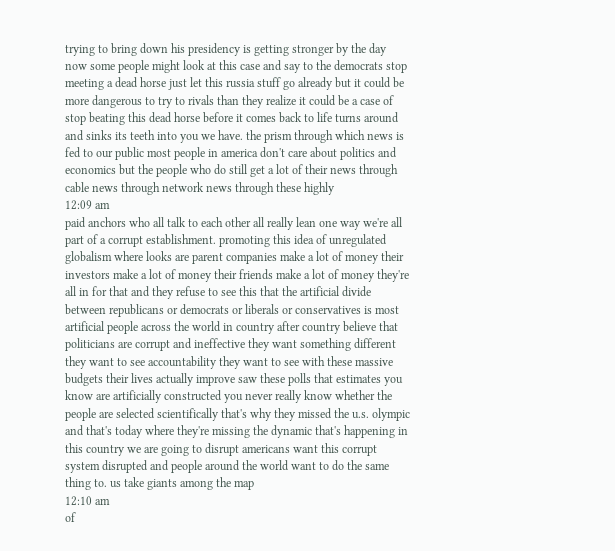trying to bring down his presidency is getting stronger by the day now some people might look at this case and say to the democrats stop meeting a dead horse just let this russia stuff go already but it could be more dangerous to try to rivals than they realize it could be a case of stop beating this dead horse before it comes back to life turns around and sinks its teeth into you we have. the prism through which news is fed to our public most people in america don't care about politics and economics but the people who do still get a lot of their news through cable news through network news through these highly
12:09 am
paid anchors who all talk to each other all really lean one way we're all part of a corrupt establishment. promoting this idea of unregulated globalism where looks are parent companies make a lot of money their investors make a lot of money their friends make a lot of money they're all in for that and they refuse to see this that the artificial divide between republicans or democrats or liberals or conservatives is most artificial people across the world in country after country believe that politicians are corrupt and ineffective they want something different they want to see accountability they want to see with these massive budgets their lives actually improve saw these polls that estimates you know are artificially constructed you never really know whether the people are selected scientifically that's why they missed the u.s. olympic and that's today where they're missing the dynamic that's happening in this country we are going to disrupt americans want this corrupt system disrupted and people around the world want to do the same thing to. us take giants among the map
12:10 am
of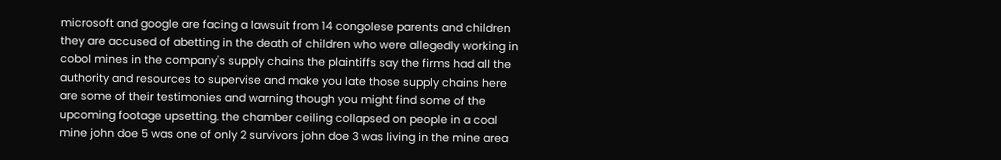microsoft and google are facing a lawsuit from 14 congolese parents and children they are accused of abetting in the death of children who were allegedly working in cobol mines in the company's supply chains the plaintiffs say the firms had all the authority and resources to supervise and make you late those supply chains here are some of their testimonies and warning though you might find some of the upcoming footage upsetting. the chamber ceiling collapsed on people in a coal mine john doe 5 was one of only 2 survivors john doe 3 was living in the mine area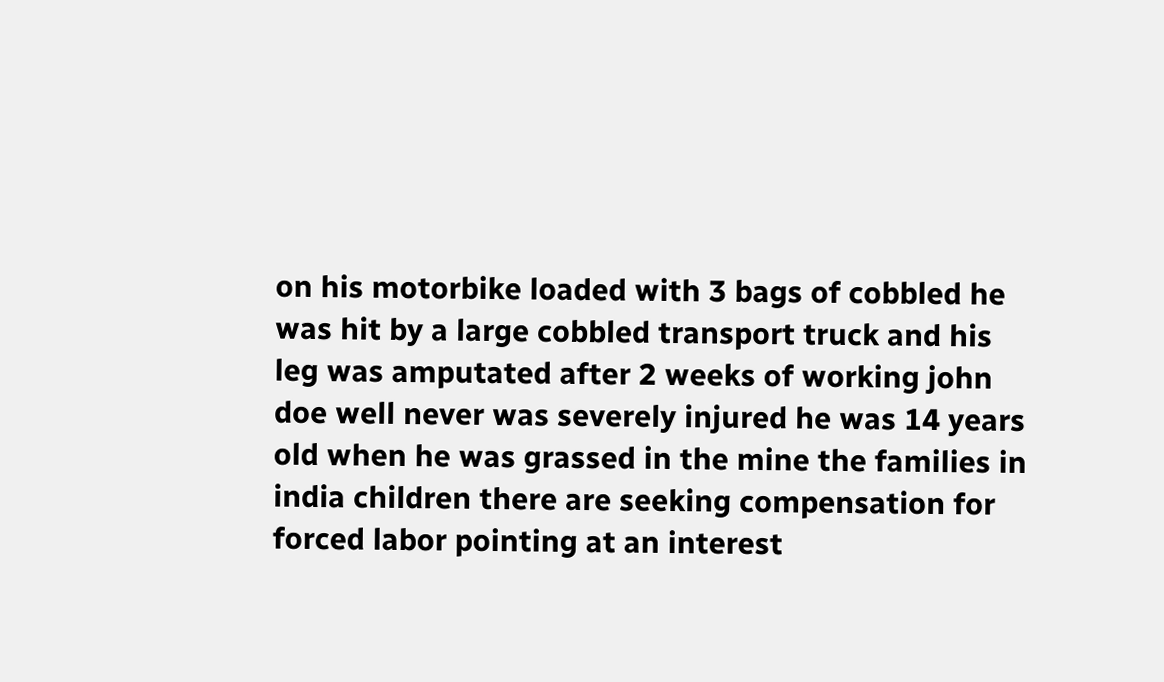on his motorbike loaded with 3 bags of cobbled he was hit by a large cobbled transport truck and his leg was amputated after 2 weeks of working john doe well never was severely injured he was 14 years old when he was grassed in the mine the families in india children there are seeking compensation for forced labor pointing at an interest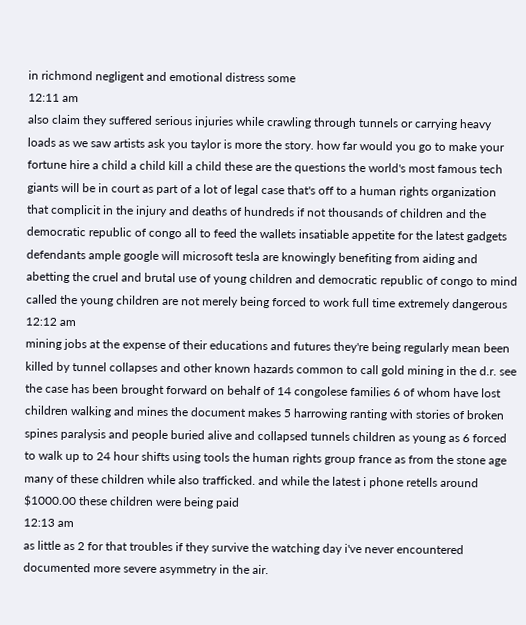in richmond negligent and emotional distress some
12:11 am
also claim they suffered serious injuries while crawling through tunnels or carrying heavy loads as we saw artists ask you taylor is more the story. how far would you go to make your fortune hire a child a child kill a child these are the questions the world's most famous tech giants will be in court as part of a lot of legal case that's off to a human rights organization that complicit in the injury and deaths of hundreds if not thousands of children and the democratic republic of congo all to feed the wallets insatiable appetite for the latest gadgets defendants ample google will microsoft tesla are knowingly benefiting from aiding and abetting the cruel and brutal use of young children and democratic republic of congo to mind called the young children are not merely being forced to work full time extremely dangerous
12:12 am
mining jobs at the expense of their educations and futures they're being regularly mean been killed by tunnel collapses and other known hazards common to call gold mining in the d.r. see the case has been brought forward on behalf of 14 congolese families 6 of whom have lost children walking and mines the document makes 5 harrowing ranting with stories of broken spines paralysis and people buried alive and collapsed tunnels children as young as 6 forced to walk up to 24 hour shifts using tools the human rights group france as from the stone age many of these children while also trafficked. and while the latest i phone retells around $1000.00 these children were being paid
12:13 am
as little as 2 for that troubles if they survive the watching day i've never encountered documented more severe asymmetry in the air.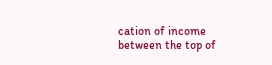cation of income between the top of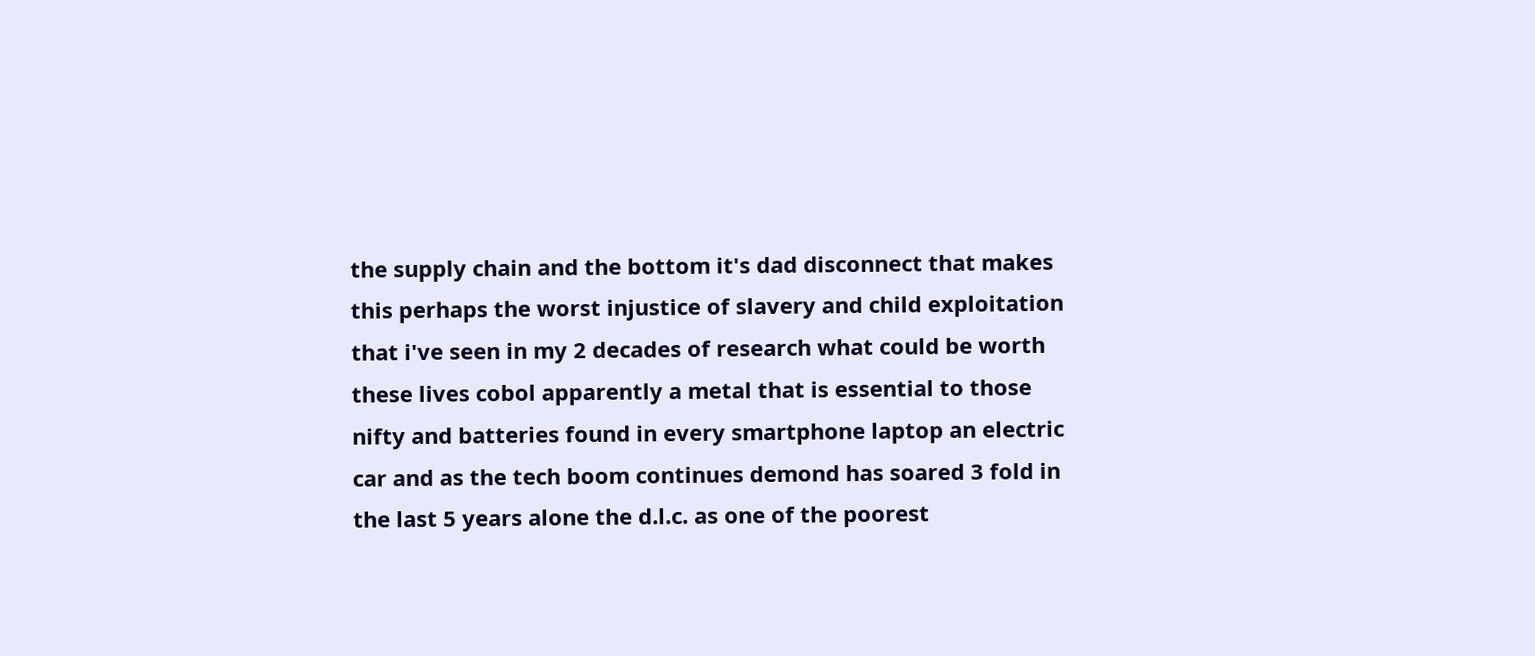the supply chain and the bottom it's dad disconnect that makes this perhaps the worst injustice of slavery and child exploitation that i've seen in my 2 decades of research what could be worth these lives cobol apparently a metal that is essential to those nifty and batteries found in every smartphone laptop an electric car and as the tech boom continues demond has soared 3 fold in the last 5 years alone the d.l.c. as one of the poorest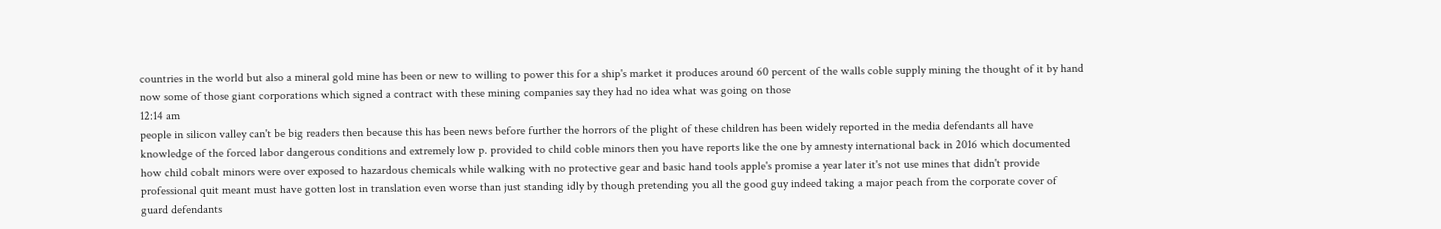countries in the world but also a mineral gold mine has been or new to willing to power this for a ship's market it produces around 60 percent of the walls coble supply mining the thought of it by hand now some of those giant corporations which signed a contract with these mining companies say they had no idea what was going on those
12:14 am
people in silicon valley can't be big readers then because this has been news before further the horrors of the plight of these children has been widely reported in the media defendants all have knowledge of the forced labor dangerous conditions and extremely low p. provided to child coble minors then you have reports like the one by amnesty international back in 2016 which documented how child cobalt minors were over exposed to hazardous chemicals while walking with no protective gear and basic hand tools apple's promise a year later it's not use mines that didn't provide professional quit meant must have gotten lost in translation even worse than just standing idly by though pretending you all the good guy indeed taking a major peach from the corporate cover of guard defendants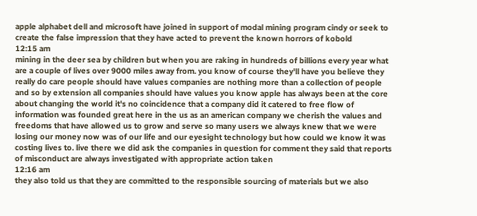apple alphabet dell and microsoft have joined in support of modal mining program cindy or seek to create the false impression that they have acted to prevent the known horrors of kobold
12:15 am
mining in the deer sea by children but when you are raking in hundreds of billions every year what are a couple of lives over 9000 miles away from. you know of course they'll have you believe they really do care people should have values companies are nothing more than a collection of people and so by extension all companies should have values you know apple has always been at the core about changing the world it's no coincidence that a company did it catered to free flow of information was founded great here in the us as an american company we cherish the values and freedoms that have allowed us to grow and serve so many users we always knew that we were losing our money now was of our life and our eyesight technology but how could we know it was costing lives to. live there we did ask the companies in question for comment they said that reports of misconduct are always investigated with appropriate action taken
12:16 am
they also told us that they are committed to the responsible sourcing of materials but we also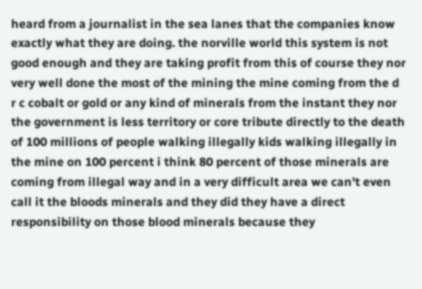heard from a journalist in the sea lanes that the companies know exactly what they are doing. the norville world this system is not good enough and they are taking profit from this of course they nor very well done the most of the mining the mine coming from the d r c cobalt or gold or any kind of minerals from the instant they nor the government is less territory or core tribute directly to the death of 100 millions of people walking illegally kids walking illegally in the mine on 100 percent i think 80 percent of those minerals are coming from illegal way and in a very difficult area we can't even call it the bloods minerals and they did they have a direct responsibility on those blood minerals because they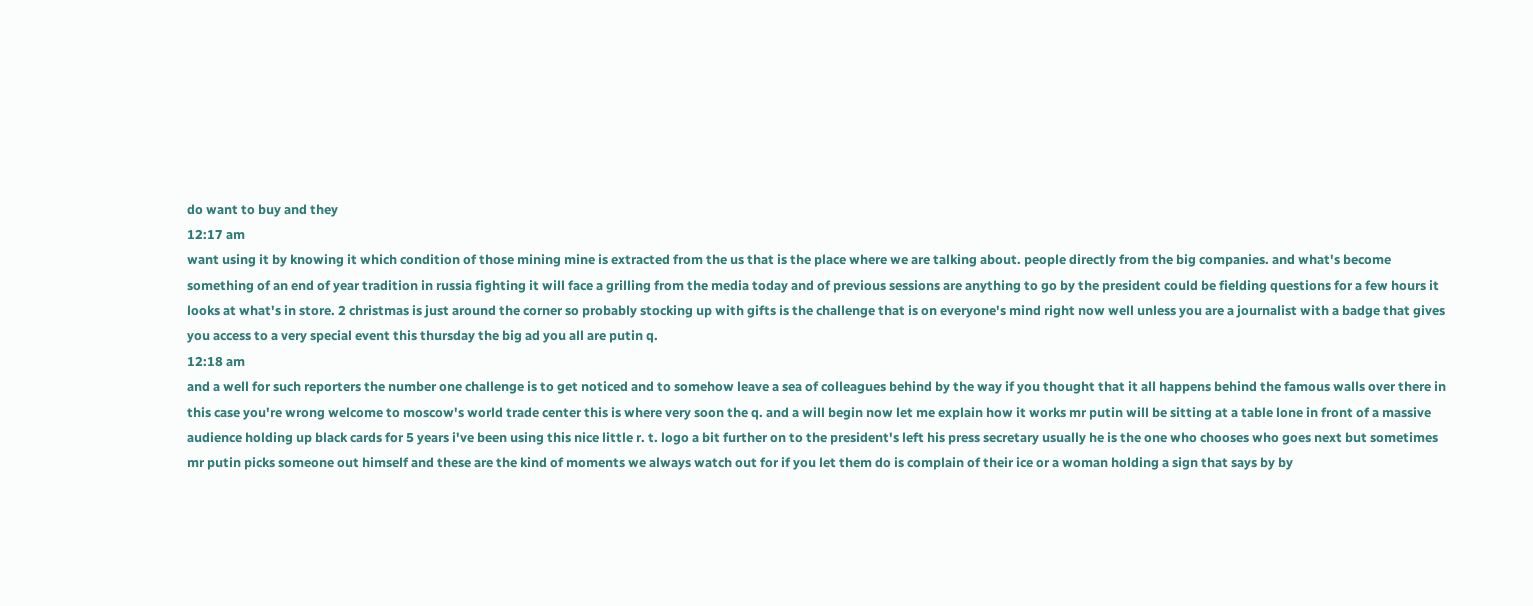do want to buy and they
12:17 am
want using it by knowing it which condition of those mining mine is extracted from the us that is the place where we are talking about. people directly from the big companies. and what's become something of an end of year tradition in russia fighting it will face a grilling from the media today and of previous sessions are anything to go by the president could be fielding questions for a few hours it looks at what's in store. 2 christmas is just around the corner so probably stocking up with gifts is the challenge that is on everyone's mind right now well unless you are a journalist with a badge that gives you access to a very special event this thursday the big ad you all are putin q.
12:18 am
and a well for such reporters the number one challenge is to get noticed and to somehow leave a sea of colleagues behind by the way if you thought that it all happens behind the famous walls over there in this case you're wrong welcome to moscow's world trade center this is where very soon the q. and a will begin now let me explain how it works mr putin will be sitting at a table lone in front of a massive audience holding up black cards for 5 years i've been using this nice little r. t. logo a bit further on to the president's left his press secretary usually he is the one who chooses who goes next but sometimes mr putin picks someone out himself and these are the kind of moments we always watch out for if you let them do is complain of their ice or a woman holding a sign that says by by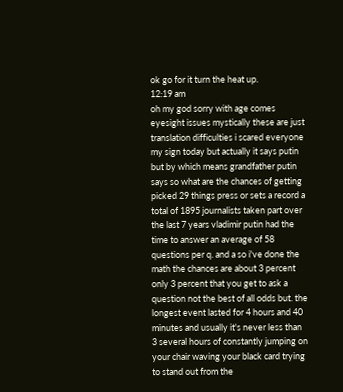ok go for it turn the heat up.
12:19 am
oh my god sorry with age comes eyesight issues mystically these are just translation difficulties i scared everyone my sign today but actually it says putin but by which means grandfather putin says so what are the chances of getting picked 29 things press or sets a record a total of 1895 journalists taken part over the last 7 years vladimir putin had the time to answer an average of 58 questions per q. and a so i've done the math the chances are about 3 percent only 3 percent that you get to ask a question not the best of all odds but. the longest event lasted for 4 hours and 40 minutes and usually it's never less than 3 several hours of constantly jumping on your chair waving your black card trying to stand out from the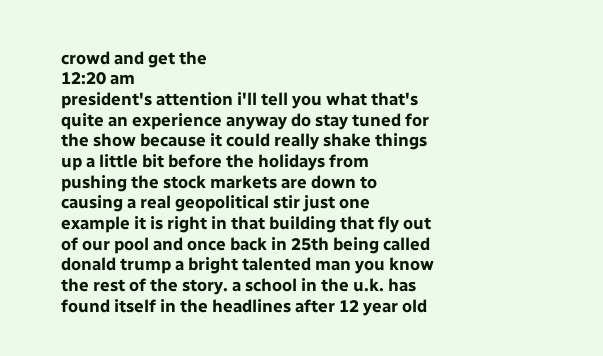crowd and get the
12:20 am
president's attention i'll tell you what that's quite an experience anyway do stay tuned for the show because it could really shake things up a little bit before the holidays from pushing the stock markets are down to causing a real geopolitical stir just one example it is right in that building that fly out of our pool and once back in 25th being called donald trump a bright talented man you know the rest of the story. a school in the u.k. has found itself in the headlines after 12 year old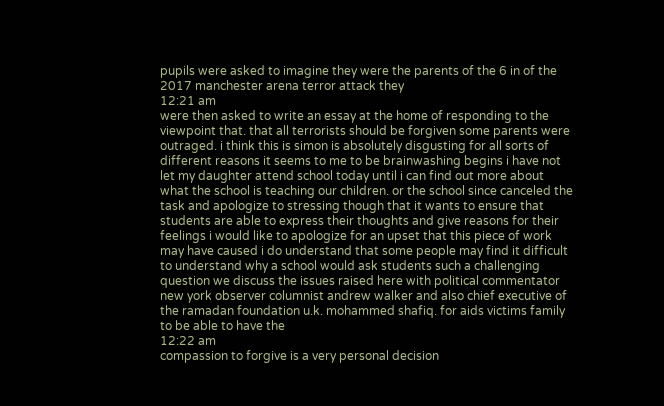pupils were asked to imagine they were the parents of the 6 in of the 2017 manchester arena terror attack they
12:21 am
were then asked to write an essay at the home of responding to the viewpoint that. that all terrorists should be forgiven some parents were outraged. i think this is simon is absolutely disgusting for all sorts of different reasons it seems to me to be brainwashing begins i have not let my daughter attend school today until i can find out more about what the school is teaching our children. or the school since canceled the task and apologize to stressing though that it wants to ensure that students are able to express their thoughts and give reasons for their feelings i would like to apologize for an upset that this piece of work may have caused i do understand that some people may find it difficult to understand why a school would ask students such a challenging question we discuss the issues raised here with political commentator new york observer columnist andrew walker and also chief executive of the ramadan foundation u.k. mohammed shafiq. for aids victims family to be able to have the
12:22 am
compassion to forgive is a very personal decision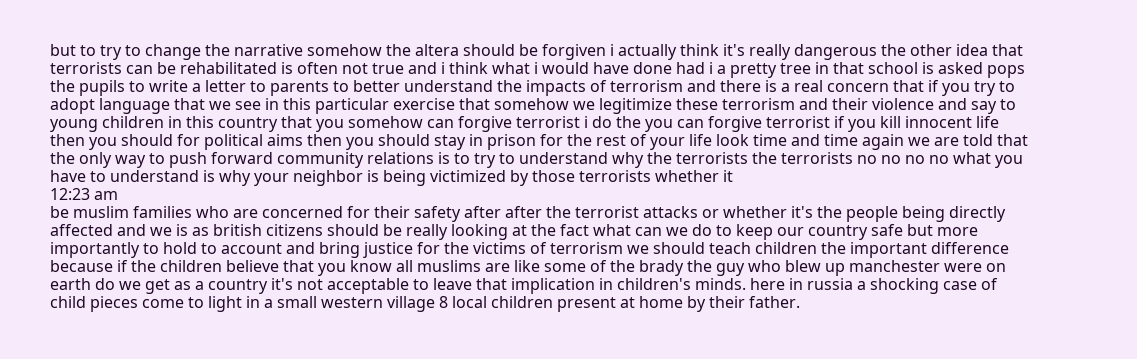but to try to change the narrative somehow the altera should be forgiven i actually think it's really dangerous the other idea that terrorists can be rehabilitated is often not true and i think what i would have done had i a pretty tree in that school is asked pops the pupils to write a letter to parents to better understand the impacts of terrorism and there is a real concern that if you try to adopt language that we see in this particular exercise that somehow we legitimize these terrorism and their violence and say to young children in this country that you somehow can forgive terrorist i do the you can forgive terrorist if you kill innocent life then you should for political aims then you should stay in prison for the rest of your life look time and time again we are told that the only way to push forward community relations is to try to understand why the terrorists the terrorists no no no no what you have to understand is why your neighbor is being victimized by those terrorists whether it
12:23 am
be muslim families who are concerned for their safety after after the terrorist attacks or whether it's the people being directly affected and we is as british citizens should be really looking at the fact what can we do to keep our country safe but more importantly to hold to account and bring justice for the victims of terrorism we should teach children the important difference because if the children believe that you know all muslims are like some of the brady the guy who blew up manchester were on earth do we get as a country it's not acceptable to leave that implication in children's minds. here in russia a shocking case of child pieces come to light in a small western village 8 local children present at home by their father.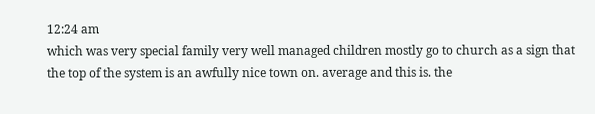12:24 am
which was very special family very well managed children mostly go to church as a sign that the top of the system is an awfully nice town on. average and this is. the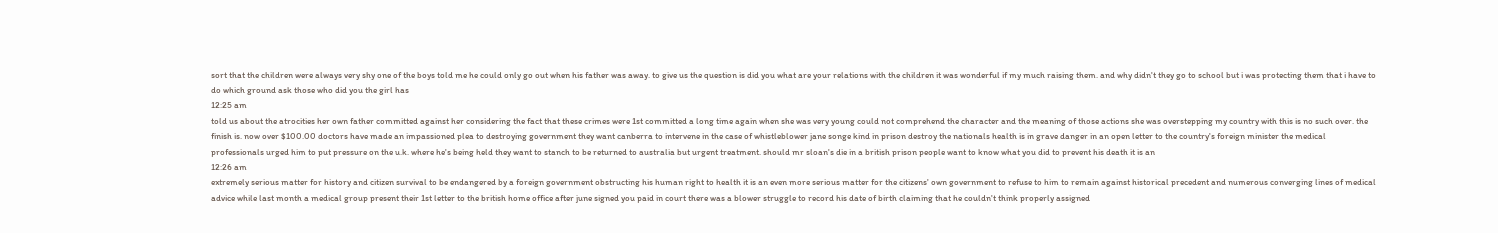sort that the children were always very shy one of the boys told me he could only go out when his father was away. to give us the question is did you what are your relations with the children it was wonderful if my much raising them. and why didn't they go to school but i was protecting them that i have to do which ground ask those who did you the girl has
12:25 am
told us about the atrocities her own father committed against her considering the fact that these crimes were 1st committed a long time again when she was very young could not comprehend the character and the meaning of those actions she was overstepping my country with this is no such over. the finish is. now over $100.00 doctors have made an impassioned plea to destroying government they want canberra to intervene in the case of whistleblower jane songe kind in prison destroy the nationals health is in grave danger in an open letter to the country's foreign minister the medical professionals urged him to put pressure on the u.k. where he's being held they want to stanch to be returned to australia but urgent treatment. should mr sloan's die in a british prison people want to know what you did to prevent his death it is an
12:26 am
extremely serious matter for history and citizen survival to be endangered by a foreign government obstructing his human right to health it is an even more serious matter for the citizens' own government to refuse to him to remain against historical precedent and numerous converging lines of medical advice while last month a medical group present their 1st letter to the british home office after june signed you paid in court there was a blower struggle to record his date of birth claiming that he couldn't think properly assigned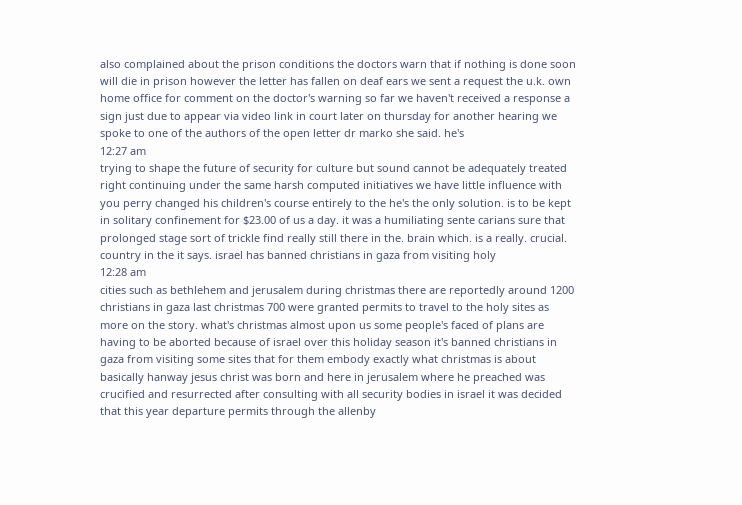also complained about the prison conditions the doctors warn that if nothing is done soon will die in prison however the letter has fallen on deaf ears we sent a request the u.k. own home office for comment on the doctor's warning so far we haven't received a response a sign just due to appear via video link in court later on thursday for another hearing we spoke to one of the authors of the open letter dr marko she said. he's
12:27 am
trying to shape the future of security for culture but sound cannot be adequately treated right continuing under the same harsh computed initiatives we have little influence with you perry changed his children's course entirely to the he's the only solution. is to be kept in solitary confinement for $23.00 of us a day. it was a humiliating sente carians sure that prolonged stage sort of trickle find really still there in the. brain which. is a really. crucial. country in the it says. israel has banned christians in gaza from visiting holy
12:28 am
cities such as bethlehem and jerusalem during christmas there are reportedly around 1200 christians in gaza last christmas 700 were granted permits to travel to the holy sites as more on the story. what's christmas almost upon us some people's faced of plans are having to be aborted because of israel over this holiday season it's banned christians in gaza from visiting some sites that for them embody exactly what christmas is about basically hanway jesus christ was born and here in jerusalem where he preached was crucified and resurrected after consulting with all security bodies in israel it was decided that this year departure permits through the allenby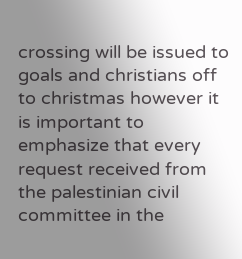crossing will be issued to goals and christians off to christmas however it is important to emphasize that every request received from the palestinian civil committee in the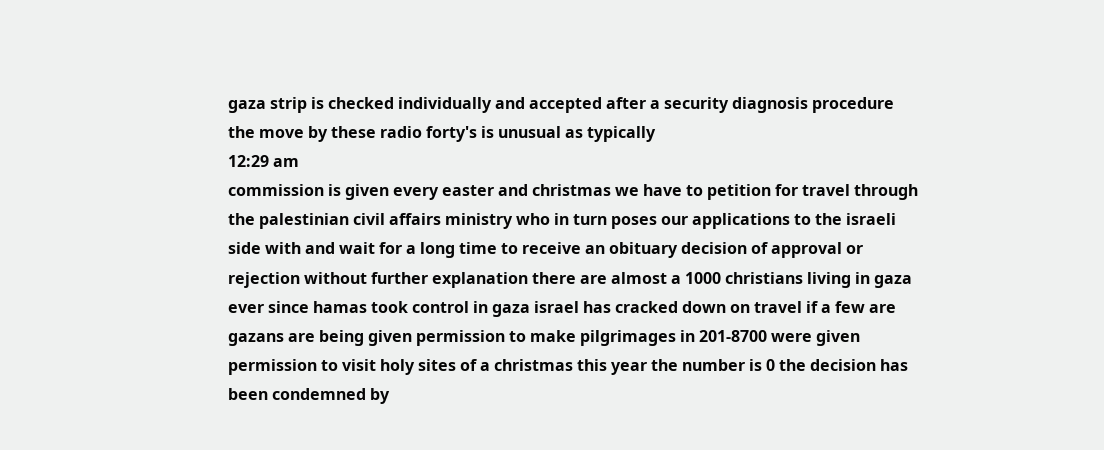gaza strip is checked individually and accepted after a security diagnosis procedure the move by these radio forty's is unusual as typically
12:29 am
commission is given every easter and christmas we have to petition for travel through the palestinian civil affairs ministry who in turn poses our applications to the israeli side with and wait for a long time to receive an obituary decision of approval or rejection without further explanation there are almost a 1000 christians living in gaza ever since hamas took control in gaza israel has cracked down on travel if a few are gazans are being given permission to make pilgrimages in 201-8700 were given permission to visit holy sites of a christmas this year the number is 0 the decision has been condemned by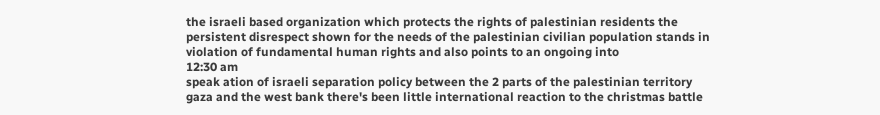the israeli based organization which protects the rights of palestinian residents the persistent disrespect shown for the needs of the palestinian civilian population stands in violation of fundamental human rights and also points to an ongoing into
12:30 am
speak ation of israeli separation policy between the 2 parts of the palestinian territory gaza and the west bank there's been little international reaction to the christmas battle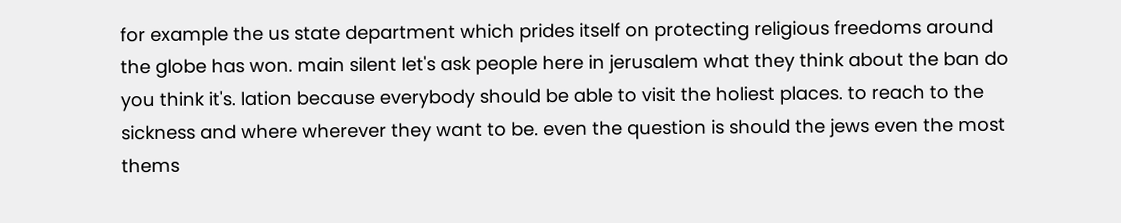for example the us state department which prides itself on protecting religious freedoms around the globe has won. main silent let's ask people here in jerusalem what they think about the ban do you think it's. lation because everybody should be able to visit the holiest places. to reach to the sickness and where wherever they want to be. even the question is should the jews even the most thems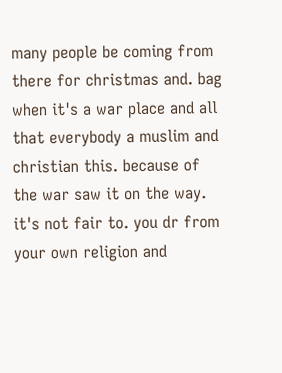many people be coming from there for christmas and. bag when it's a war place and all that everybody a muslim and christian this. because of the war saw it on the way. it's not fair to. you dr from your own religion and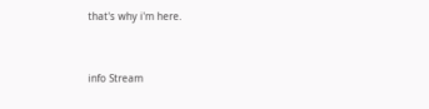that's why i'm here.


info Stream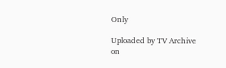Only

Uploaded by TV Archive on